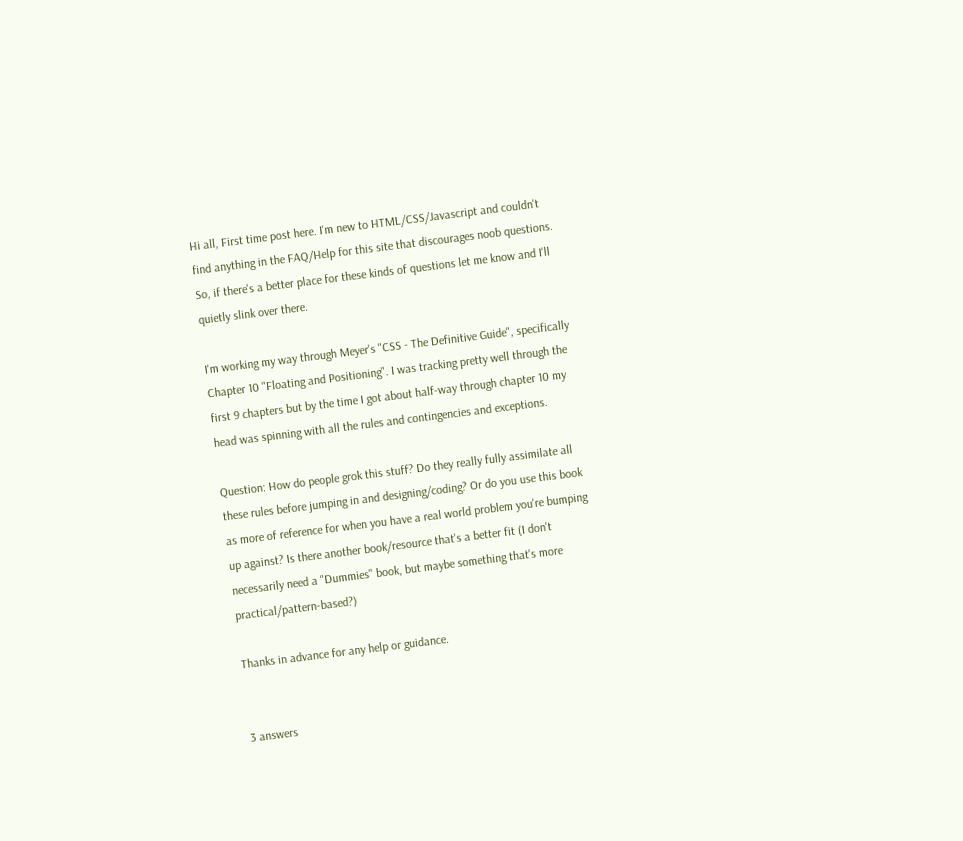Hi all, First time post here. I'm new to HTML/CSS/Javascript and couldn't find anything in the FAQ/Help for this site that discourages noob questions. So, if there's a better place for these kinds of questions let me know and I'll quietly slink over there.

I'm working my way through Meyer's "CSS - The Definitive Guide", specifically Chapter 10 "Floating and Positioning". I was tracking pretty well through the first 9 chapters but by the time I got about half-way through chapter 10 my head was spinning with all the rules and contingencies and exceptions.

Question: How do people grok this stuff? Do they really fully assimilate all these rules before jumping in and designing/coding? Or do you use this book as more of reference for when you have a real world problem you're bumping up against? Is there another book/resource that's a better fit (I don't necessarily need a "Dummies" book, but maybe something that's more practical/pattern-based?)

Thanks in advance for any help or guidance.


3 answers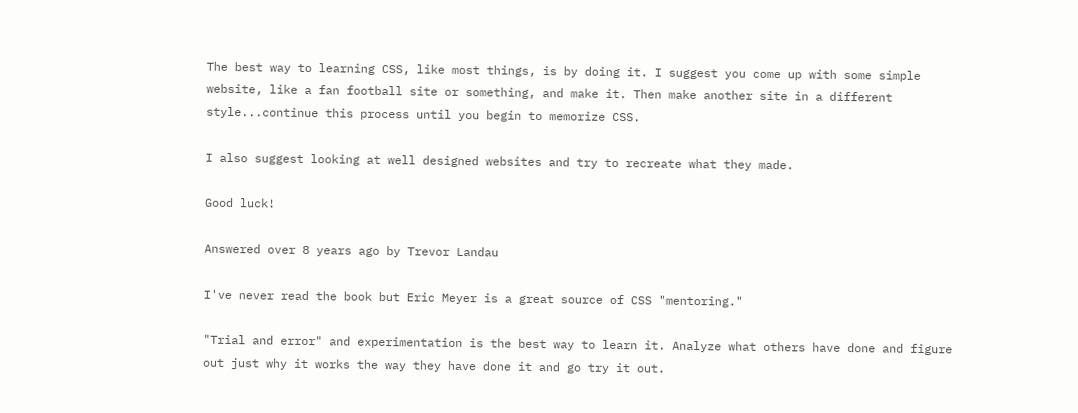The best way to learning CSS, like most things, is by doing it. I suggest you come up with some simple website, like a fan football site or something, and make it. Then make another site in a different style...continue this process until you begin to memorize CSS.

I also suggest looking at well designed websites and try to recreate what they made.

Good luck!

Answered over 8 years ago by Trevor Landau

I've never read the book but Eric Meyer is a great source of CSS "mentoring."

"Trial and error" and experimentation is the best way to learn it. Analyze what others have done and figure out just why it works the way they have done it and go try it out.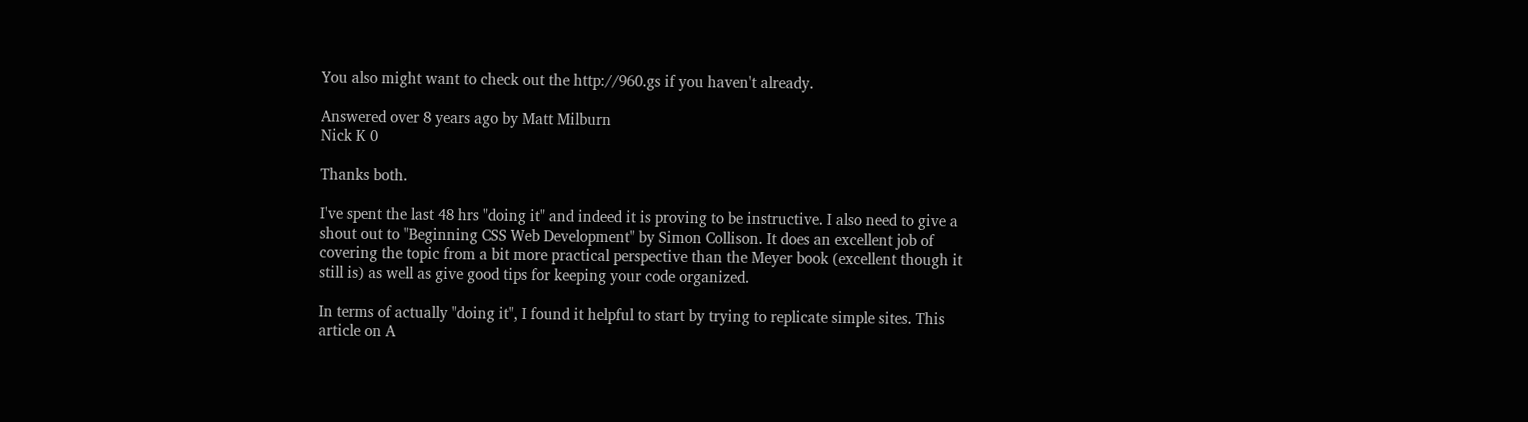You also might want to check out the http://960.gs if you haven't already.

Answered over 8 years ago by Matt Milburn
Nick K 0

Thanks both.

I've spent the last 48 hrs "doing it" and indeed it is proving to be instructive. I also need to give a shout out to "Beginning CSS Web Development" by Simon Collison. It does an excellent job of covering the topic from a bit more practical perspective than the Meyer book (excellent though it still is) as well as give good tips for keeping your code organized.

In terms of actually "doing it", I found it helpful to start by trying to replicate simple sites. This article on A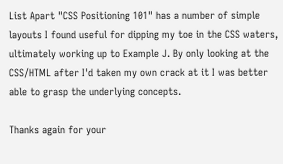List Apart "CSS Positioning 101" has a number of simple layouts I found useful for dipping my toe in the CSS waters, ultimately working up to Example J. By only looking at the CSS/HTML after I'd taken my own crack at it I was better able to grasp the underlying concepts.

Thanks again for your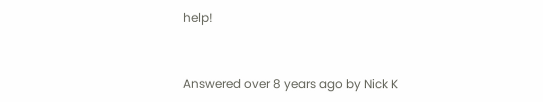help!


Answered over 8 years ago by Nick K